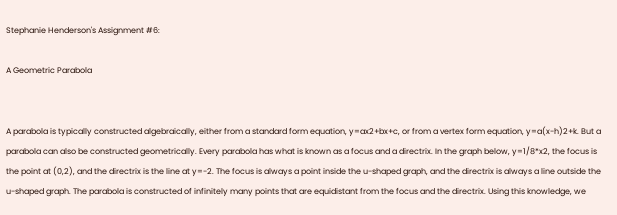Stephanie Henderson's Assignment #6:

A Geometric Parabola


A parabola is typically constructed algebraically, either from a standard form equation, y=ax2+bx+c, or from a vertex form equation, y=a(x-h)2+k. But a parabola can also be constructed geometrically. Every parabola has what is known as a focus and a directrix. In the graph below, y=1/8*x2, the focus is the point at (0,2), and the directrix is the line at y=-2. The focus is always a point inside the u-shaped graph, and the directrix is always a line outside the u-shaped graph. The parabola is constructed of infinitely many points that are equidistant from the focus and the directrix. Using this knowledge, we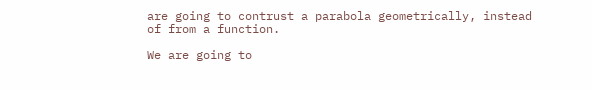are going to contrust a parabola geometrically, instead of from a function.

We are going to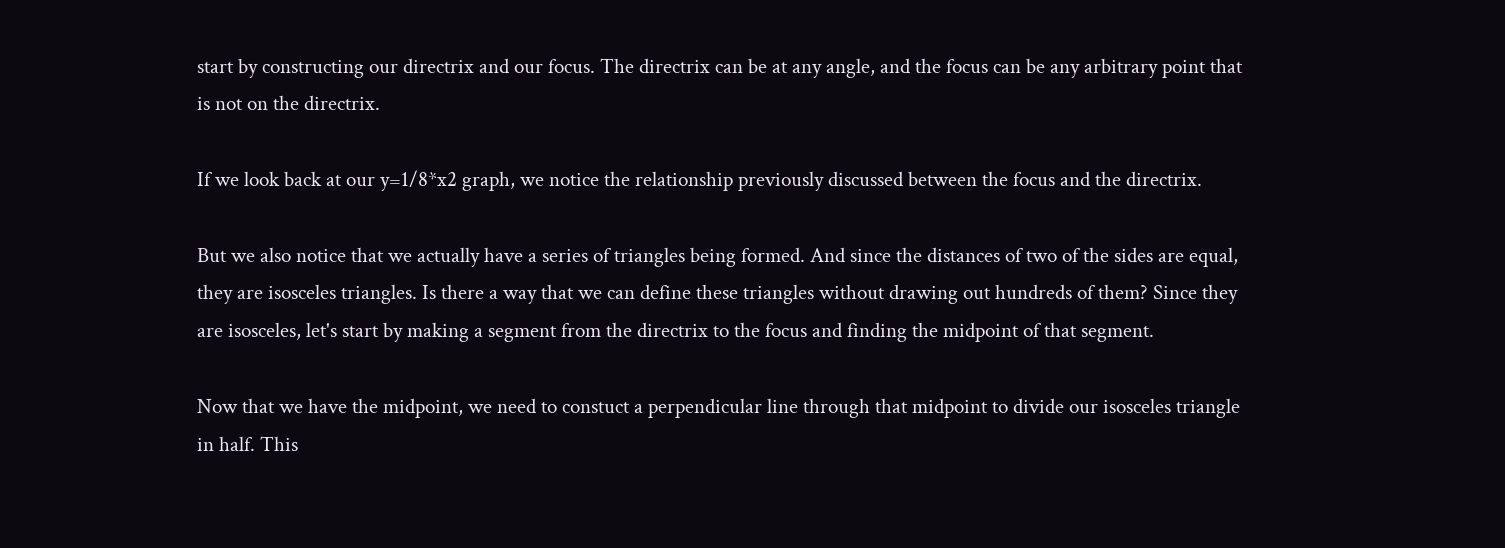start by constructing our directrix and our focus. The directrix can be at any angle, and the focus can be any arbitrary point that is not on the directrix.

If we look back at our y=1/8*x2 graph, we notice the relationship previously discussed between the focus and the directrix.

But we also notice that we actually have a series of triangles being formed. And since the distances of two of the sides are equal, they are isosceles triangles. Is there a way that we can define these triangles without drawing out hundreds of them? Since they are isosceles, let's start by making a segment from the directrix to the focus and finding the midpoint of that segment.

Now that we have the midpoint, we need to constuct a perpendicular line through that midpoint to divide our isosceles triangle in half. This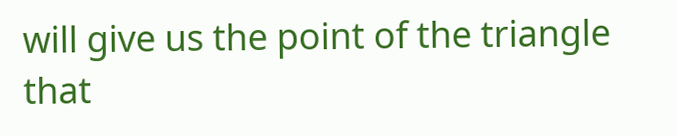will give us the point of the triangle that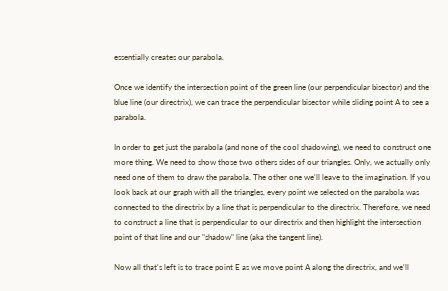essentially creates our parabola.

Once we identify the intersection point of the green line (our perpendicular bisector) and the blue line (our directrix), we can trace the perpendicular bisector while sliding point A to see a parabola.

In order to get just the parabola (and none of the cool shadowing), we need to construct one more thing. We need to show those two others sides of our triangles. Only, we actually only need one of them to draw the parabola. The other one we'll leave to the imagination. If you look back at our graph with all the triangles, every point we selected on the parabola was connected to the directrix by a line that is perpendicular to the directrix. Therefore, we need to construct a line that is perpendicular to our directrix and then highlight the intersection point of that line and our "shadow" line (aka the tangent line).

Now all that's left is to trace point E as we move point A along the directrix, and we'll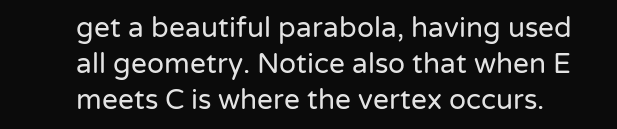get a beautiful parabola, having used all geometry. Notice also that when E meets C is where the vertex occurs.